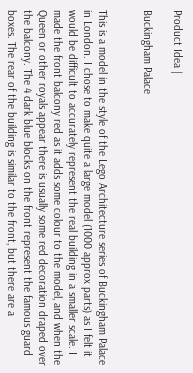Product Idea |

Buckingham Palace


This is a model in the style of the Lego Architecture series of Buckingham Palace in London. I chose to make quite a large model (1000 approx parts) as I felt it would be difficult to accurately represent the real building in a smaller scale. I made the front balcony red as it adds some colour to the model, and when the Queen or other royals appear there is usually some red decoration draped over the balcony. The 4 dark blue blocks on the front represent the famous guard boxes. The rear of the building is similar to the front, but there are a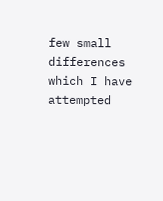few small differences which I have attempted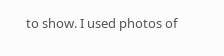to show. I used photos of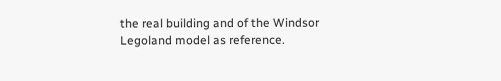the real building and of the Windsor Legoland model as reference.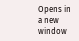Opens in a new window